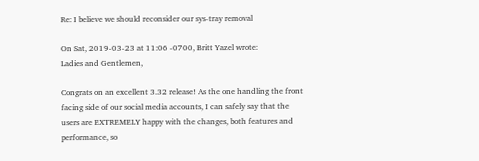Re: I believe we should reconsider our sys-tray removal

On Sat, 2019-03-23 at 11:06 -0700, Britt Yazel wrote:
Ladies and Gentlemen,

Congrats on an excellent 3.32 release! As the one handling the front
facing side of our social media accounts, I can safely say that the
users are EXTREMELY happy with the changes, both features and
performance, so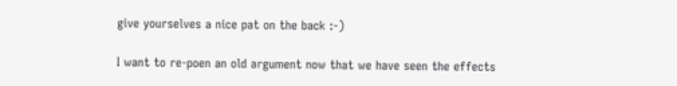give yourselves a nice pat on the back :-)

I want to re-poen an old argument now that we have seen the effects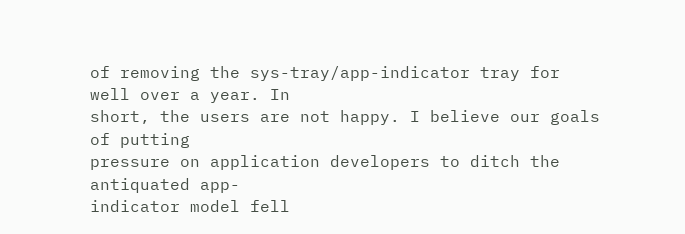of removing the sys-tray/app-indicator tray for well over a year. In
short, the users are not happy. I believe our goals of putting
pressure on application developers to ditch the antiquated app-
indicator model fell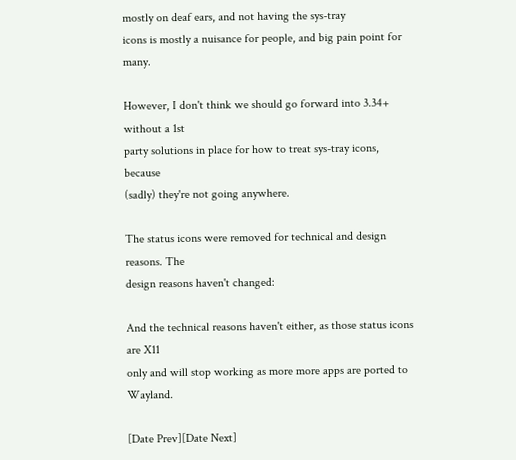mostly on deaf ears, and not having the sys-tray
icons is mostly a nuisance for people, and big pain point for many.

However, I don't think we should go forward into 3.34+ without a 1st
party solutions in place for how to treat sys-tray icons, because
(sadly) they're not going anywhere.

The status icons were removed for technical and design reasons. The
design reasons haven't changed:

And the technical reasons haven't either, as those status icons are X11
only and will stop working as more more apps are ported to Wayland.

[Date Prev][Date Next]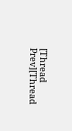[Thread Prev][Thread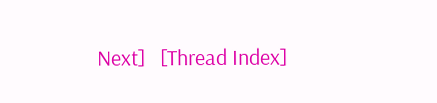Next]   [Thread Index]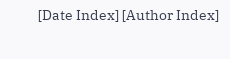[Date Index] [Author Index]